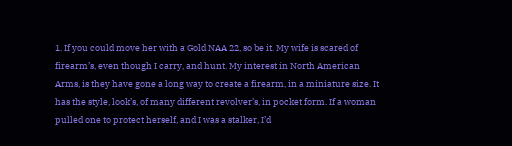1. If you could move her with a Gold NAA 22, so be it. My wife is scared of firearm’s, even though I carry, and hunt. My interest in North American Arms, is they have gone a long way to create a firearm, in a miniature size. It has the style, look’s, of many different revolver’s, in pocket form. If a woman pulled one to protect herself, and I was a stalker, I’d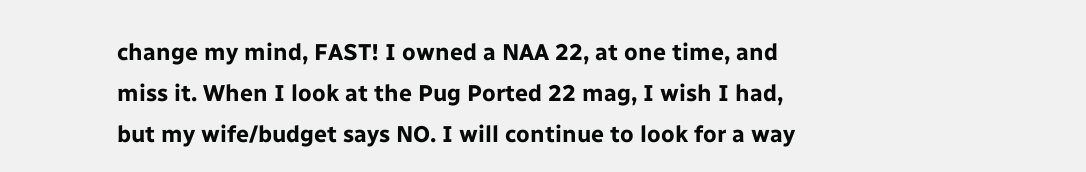change my mind, FAST! I owned a NAA 22, at one time, and miss it. When I look at the Pug Ported 22 mag, I wish I had, but my wife/budget says NO. I will continue to look for a way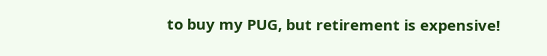to buy my PUG, but retirement is expensive!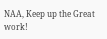NAA, Keep up the Great work!